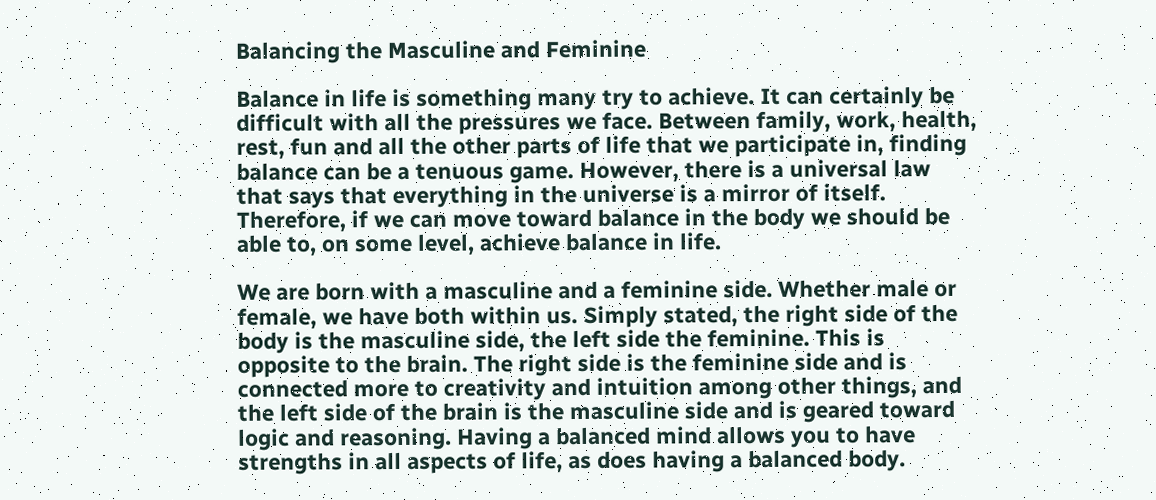Balancing the Masculine and Feminine

Balance in life is something many try to achieve. It can certainly be difficult with all the pressures we face. Between family, work, health, rest, fun and all the other parts of life that we participate in, finding balance can be a tenuous game. However, there is a universal law that says that everything in the universe is a mirror of itself. Therefore, if we can move toward balance in the body we should be able to, on some level, achieve balance in life.

We are born with a masculine and a feminine side. Whether male or female, we have both within us. Simply stated, the right side of the body is the masculine side, the left side the feminine. This is opposite to the brain. The right side is the feminine side and is connected more to creativity and intuition among other things, and the left side of the brain is the masculine side and is geared toward logic and reasoning. Having a balanced mind allows you to have strengths in all aspects of life, as does having a balanced body.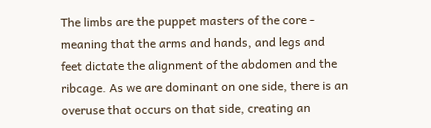The limbs are the puppet masters of the core - meaning that the arms and hands, and legs and feet dictate the alignment of the abdomen and the ribcage. As we are dominant on one side, there is an overuse that occurs on that side, creating an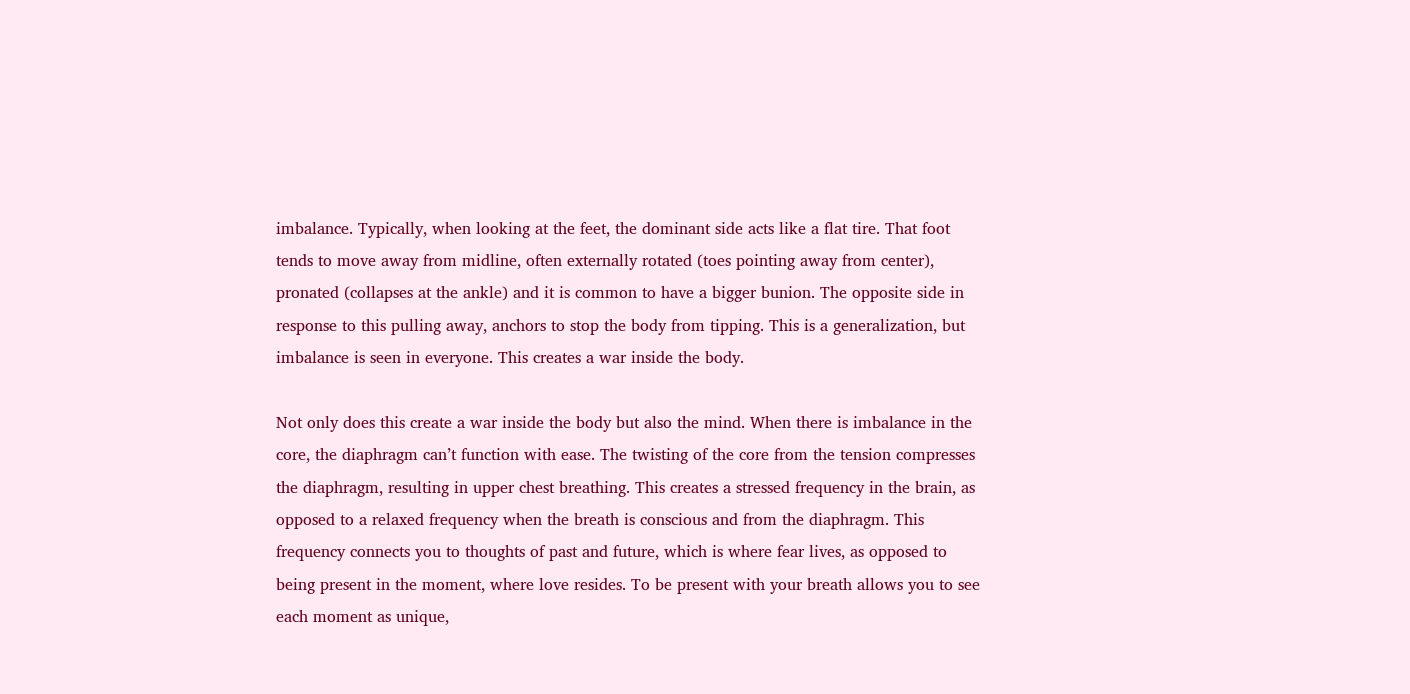imbalance. Typically, when looking at the feet, the dominant side acts like a flat tire. That foot tends to move away from midline, often externally rotated (toes pointing away from center), pronated (collapses at the ankle) and it is common to have a bigger bunion. The opposite side in response to this pulling away, anchors to stop the body from tipping. This is a generalization, but imbalance is seen in everyone. This creates a war inside the body.

Not only does this create a war inside the body but also the mind. When there is imbalance in the core, the diaphragm can’t function with ease. The twisting of the core from the tension compresses the diaphragm, resulting in upper chest breathing. This creates a stressed frequency in the brain, as opposed to a relaxed frequency when the breath is conscious and from the diaphragm. This frequency connects you to thoughts of past and future, which is where fear lives, as opposed to being present in the moment, where love resides. To be present with your breath allows you to see each moment as unique,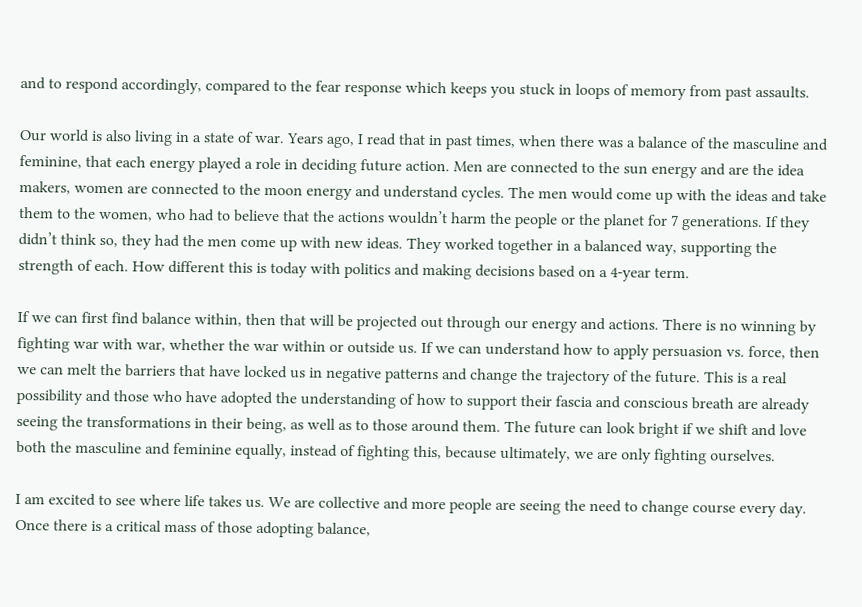and to respond accordingly, compared to the fear response which keeps you stuck in loops of memory from past assaults.

Our world is also living in a state of war. Years ago, I read that in past times, when there was a balance of the masculine and feminine, that each energy played a role in deciding future action. Men are connected to the sun energy and are the idea makers, women are connected to the moon energy and understand cycles. The men would come up with the ideas and take them to the women, who had to believe that the actions wouldn’t harm the people or the planet for 7 generations. If they didn’t think so, they had the men come up with new ideas. They worked together in a balanced way, supporting the strength of each. How different this is today with politics and making decisions based on a 4-year term.

If we can first find balance within, then that will be projected out through our energy and actions. There is no winning by fighting war with war, whether the war within or outside us. If we can understand how to apply persuasion vs. force, then we can melt the barriers that have locked us in negative patterns and change the trajectory of the future. This is a real possibility and those who have adopted the understanding of how to support their fascia and conscious breath are already seeing the transformations in their being, as well as to those around them. The future can look bright if we shift and love both the masculine and feminine equally, instead of fighting this, because ultimately, we are only fighting ourselves.

I am excited to see where life takes us. We are collective and more people are seeing the need to change course every day. Once there is a critical mass of those adopting balance,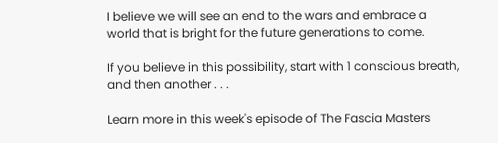I believe we will see an end to the wars and embrace a world that is bright for the future generations to come.

If you believe in this possibility, start with 1 conscious breath, and then another . . .

Learn more in this week's episode of The Fascia Masters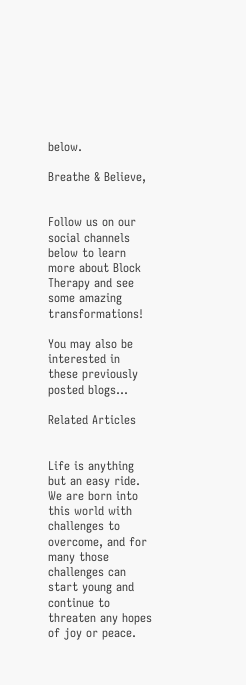below.

Breathe & Believe,


Follow us on our social channels below to learn more about Block Therapy and see some amazing transformations!

You may also be interested in these previously posted blogs...

Related Articles


Life is anything but an easy ride. We are born into this world with challenges to overcome, and for many those challenges can start young and continue to threaten any hopes of joy or peace.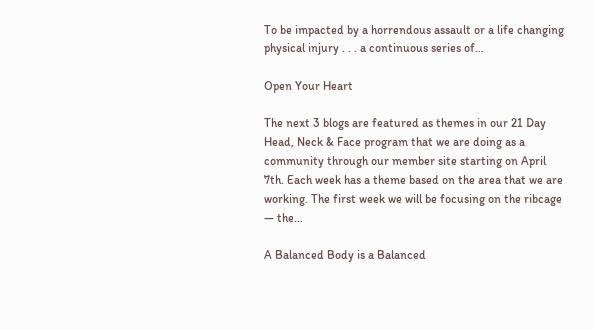To be impacted by a horrendous assault or a life changing physical injury . . . a continuous series of…

Open Your Heart

The next 3 blogs are featured as themes in our 21 Day Head, Neck & Face program that we are doing as a community through our member site starting on April 7th. Each week has a theme based on the area that we are working. The first week we will be focusing on the ribcage — the…

A Balanced Body is a Balanced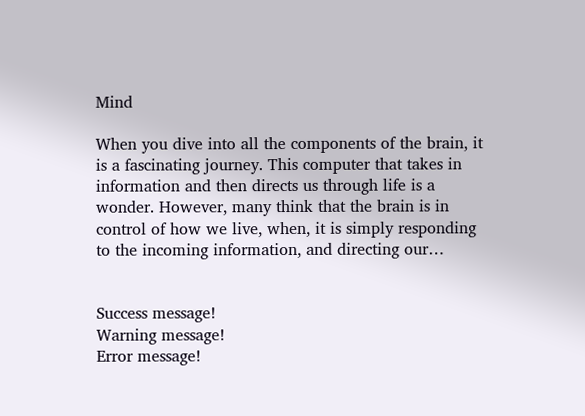Mind

When you dive into all the components of the brain, it is a fascinating journey. This computer that takes in information and then directs us through life is a wonder. However, many think that the brain is in control of how we live, when, it is simply responding to the incoming information, and directing our…


Success message!
Warning message!
Error message!